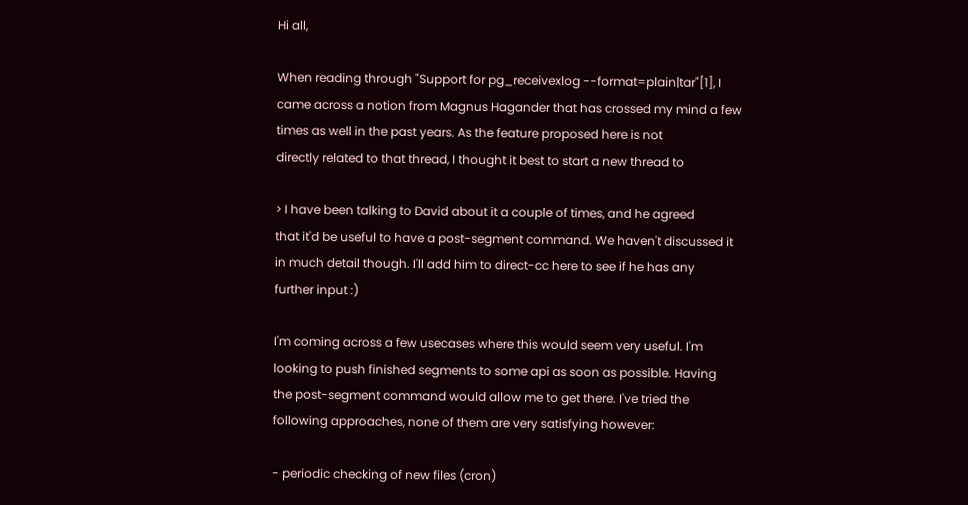Hi all,

When reading through "Support for pg_receivexlog --format=plain|tar"[1], I
came across a notion from Magnus Hagander that has crossed my mind a few
times as well in the past years. As the feature proposed here is not
directly related to that thread, I thought it best to start a new thread to

> I have been talking to David about it a couple of times, and he agreed
that it'd be useful to have a post-segment command. We haven't discussed it
in much detail though. I'll add him to direct-cc here to see if he has any
further input :)

I'm coming across a few usecases where this would seem very useful. I'm
looking to push finished segments to some api as soon as possible. Having
the post-segment command would allow me to get there. I've tried the
following approaches, none of them are very satisfying however:

- periodic checking of new files (cron)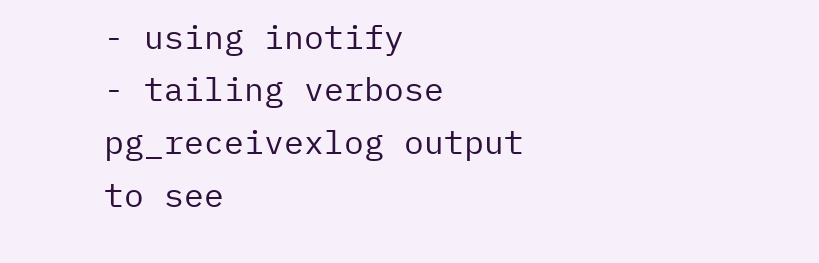- using inotify
- tailing verbose pg_receivexlog output to see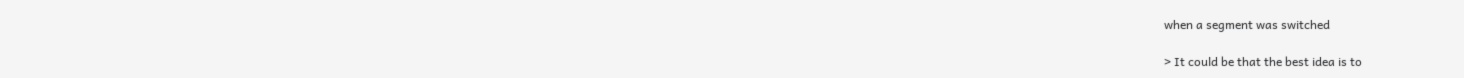when a segment was switched

> It could be that the best idea is to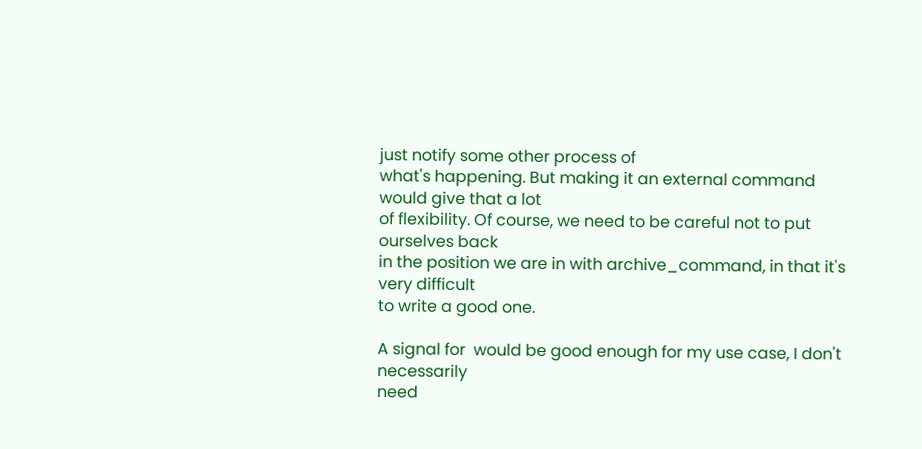just notify some other process of
what's happening. But making it an external command would give that a lot
of flexibility. Of course, we need to be careful not to put ourselves back
in the position we are in with archive_command, in that it's very difficult
to write a good one.

A signal for  would be good enough for my use case, I don't necessarily
need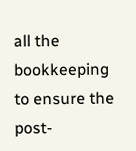all the bookkeeping to ensure the post-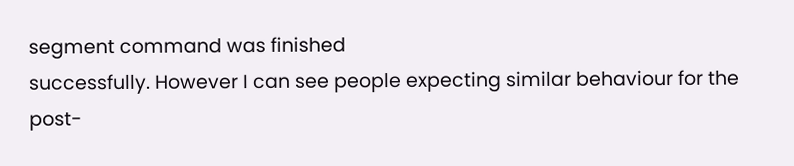segment command was finished
successfully. However I can see people expecting similar behaviour for the
post-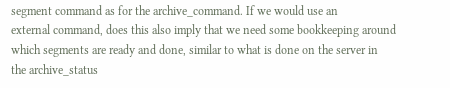segment command as for the archive_command. If we would use an
external command, does this also imply that we need some bookkeeping around
which segments are ready and done, similar to what is done on the server in
the archive_status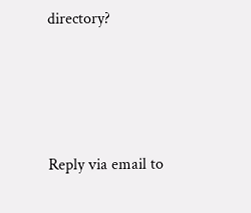directory?




Reply via email to